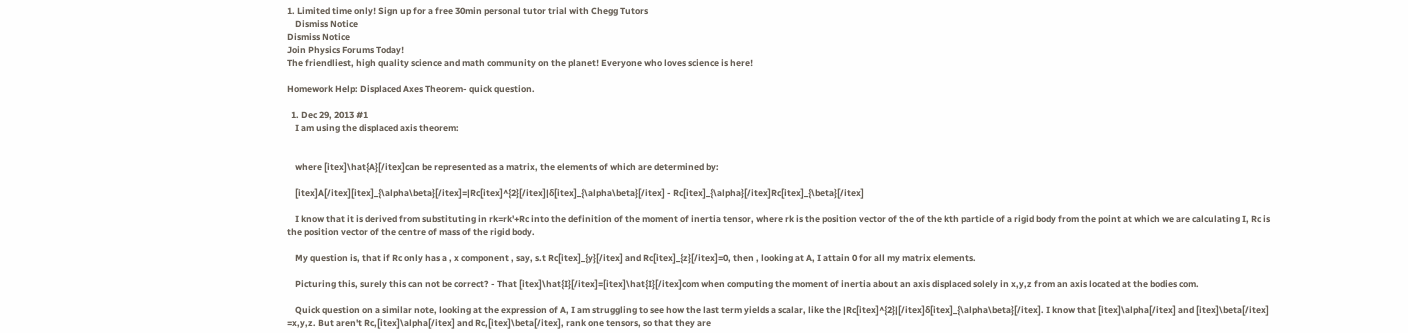1. Limited time only! Sign up for a free 30min personal tutor trial with Chegg Tutors
    Dismiss Notice
Dismiss Notice
Join Physics Forums Today!
The friendliest, high quality science and math community on the planet! Everyone who loves science is here!

Homework Help: Displaced Axes Theorem- quick question.

  1. Dec 29, 2013 #1
    I am using the displaced axis theorem:


    where [itex]\hat{A}[/itex]can be represented as a matrix, the elements of which are determined by:

    [itex]A[/itex][itex]_{\alpha\beta}[/itex]=|Rc[itex]^{2}[/itex]|δ[itex]_{\alpha\beta}[/itex] - Rc[itex]_{\alpha}[/itex]Rc[itex]_{\beta}[/itex]

    I know that it is derived from substituting in rk=rk'+Rc into the definition of the moment of inertia tensor, where rk is the position vector of the of the kth particle of a rigid body from the point at which we are calculating I, Rc is the position vector of the centre of mass of the rigid body.

    My question is, that if Rc only has a , x component , say, s.t Rc[itex]_{y}[/itex] and Rc[itex]_{z}[/itex]=0, then , looking at A, I attain 0 for all my matrix elements.

    Picturing this, surely this can not be correct? - That [itex]\hat{I}[/itex]=[itex]\hat{I}[/itex]com when computing the moment of inertia about an axis displaced solely in x,y,z from an axis located at the bodies com.

    Quick question on a similar note, looking at the expression of A, I am struggling to see how the last term yields a scalar, like the |Rc[itex]^{2}|[/itex]δ[itex]_{\alpha\beta}[/itex]. I know that [itex]\alpha[/itex] and [itex]\beta[/itex] =x,y,z. But aren't Rc,[itex]\alpha[/itex] and Rc,[itex]\beta[/itex], rank one tensors, so that they are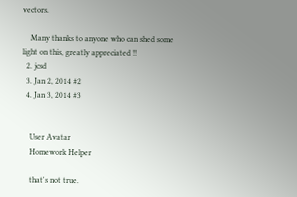vectors.

    Many thanks to anyone who can shed some light on this, greatly appreciated !!
  2. jcsd
  3. Jan 2, 2014 #2
  4. Jan 3, 2014 #3


    User Avatar
    Homework Helper

    that's not true.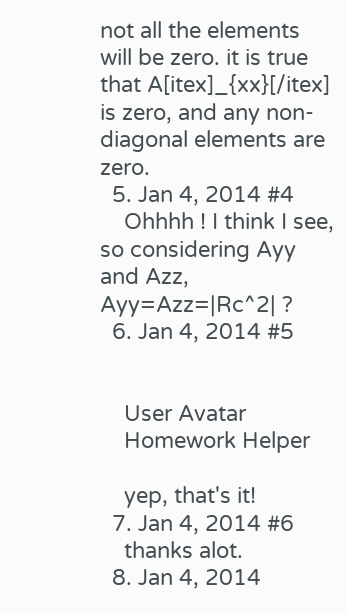not all the elements will be zero. it is true that A[itex]_{xx}[/itex] is zero, and any non-diagonal elements are zero.
  5. Jan 4, 2014 #4
    Ohhhh ! I think I see, so considering Ayy and Azz, Ayy=Azz=|Rc^2| ?
  6. Jan 4, 2014 #5


    User Avatar
    Homework Helper

    yep, that's it!
  7. Jan 4, 2014 #6
    thanks alot.
  8. Jan 4, 2014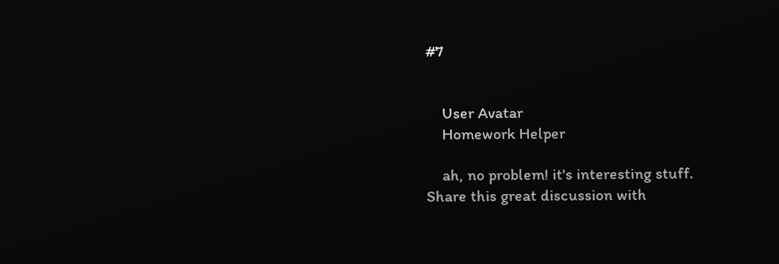#7


    User Avatar
    Homework Helper

    ah, no problem! it's interesting stuff.
Share this great discussion with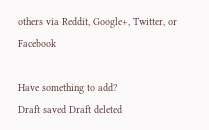others via Reddit, Google+, Twitter, or Facebook

Have something to add?
Draft saved Draft deleted